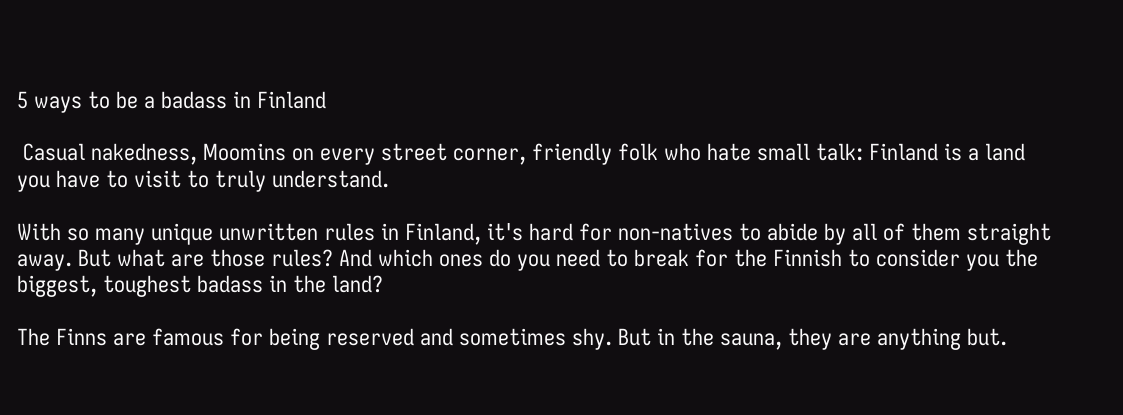5 ways to be a badass in Finland

 Casual nakedness, Moomins on every street corner, friendly folk who hate small talk: Finland is a land you have to visit to truly understand.

With so many unique unwritten rules in Finland, it's hard for non-natives to abide by all of them straight away. But what are those rules? And which ones do you need to break for the Finnish to consider you the biggest, toughest badass in the land?

The Finns are famous for being reserved and sometimes shy. But in the sauna, they are anything but.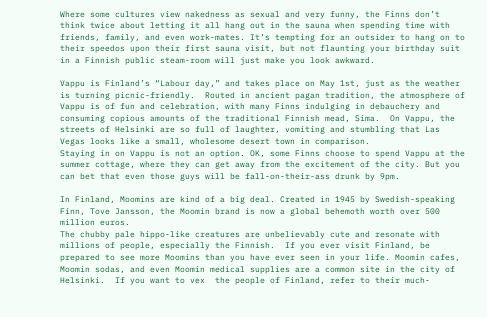Where some cultures view nakedness as sexual and very funny, the Finns don’t think twice about letting it all hang out in the sauna when spending time with friends, family, and even work-mates. It’s tempting for an outsider to hang on to their speedos upon their first sauna visit, but not flaunting your birthday suit in a Finnish public steam-room will just make you look awkward.

Vappu is Finland’s “Labour day,” and takes place on May 1st, just as the weather is turning picnic-friendly.  Routed in ancient pagan tradition, the atmosphere of Vappu is of fun and celebration, with many Finns indulging in debauchery and consuming copious amounts of the traditional Finnish mead, Sima.  On Vappu, the streets of Helsinki are so full of laughter, vomiting and stumbling that Las Vegas looks like a small, wholesome desert town in comparison.
Staying in on Vappu is not an option. OK, some Finns choose to spend Vappu at the summer cottage, where they can get away from the excitement of the city. But you can bet that even those guys will be fall-on-their-ass drunk by 9pm.

In Finland, Moomins are kind of a big deal. Created in 1945 by Swedish-speaking Finn, Tove Jansson, the Moomin brand is now a global behemoth worth over 500 million euros.
The chubby pale hippo-like creatures are unbelievably cute and resonate with millions of people, especially the Finnish.  If you ever visit Finland, be prepared to see more Moomins than you have ever seen in your life. Moomin cafes, Moomin sodas, and even Moomin medical supplies are a common site in the city of Helsinki.  If you want to vex  the people of Finland, refer to their much-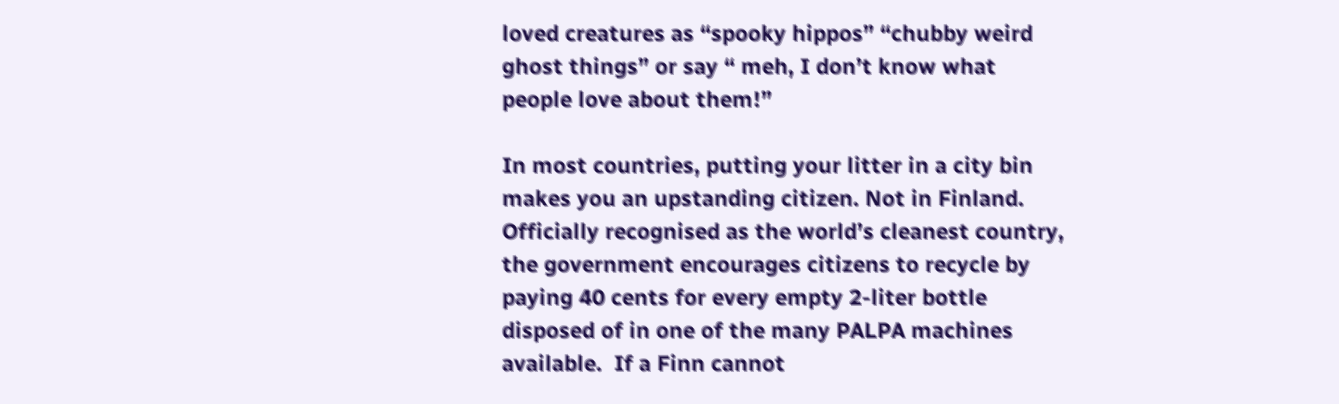loved creatures as “spooky hippos” “chubby weird ghost things” or say “ meh, I don’t know what people love about them!”

In most countries, putting your litter in a city bin makes you an upstanding citizen. Not in Finland. Officially recognised as the world’s cleanest country, the government encourages citizens to recycle by paying 40 cents for every empty 2-liter bottle disposed of in one of the many PALPA machines available.  If a Finn cannot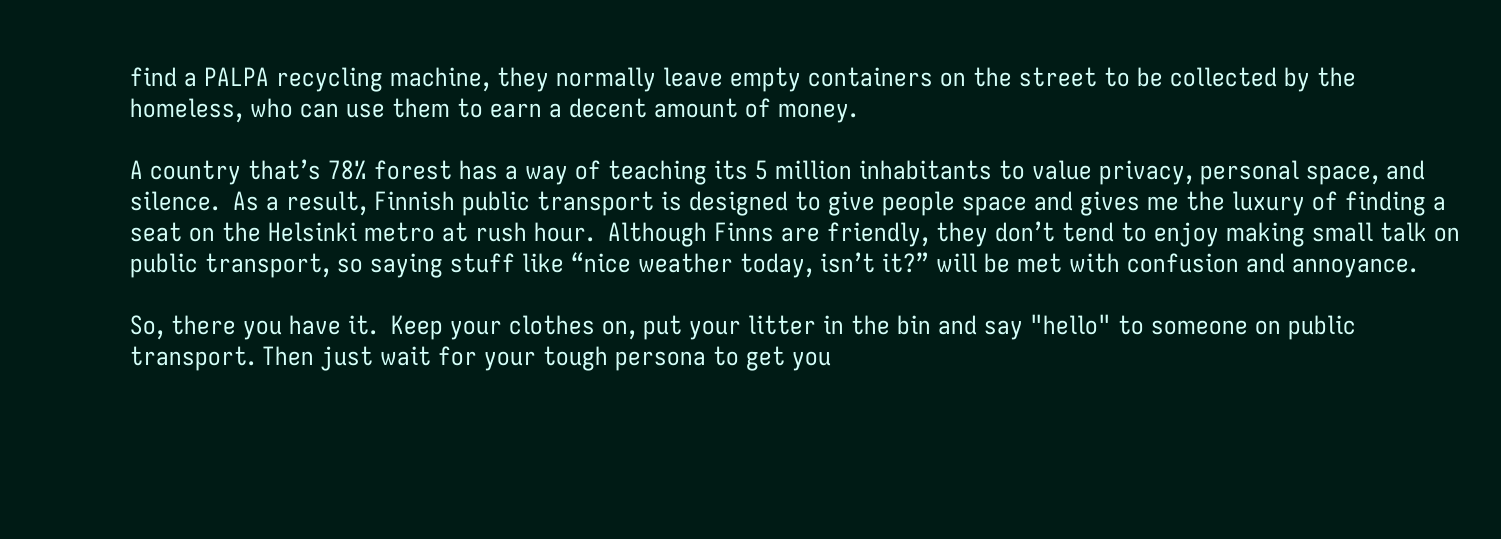find a PALPA recycling machine, they normally leave empty containers on the street to be collected by the homeless, who can use them to earn a decent amount of money.

A country that’s 78% forest has a way of teaching its 5 million inhabitants to value privacy, personal space, and silence.  As a result, Finnish public transport is designed to give people space and gives me the luxury of finding a seat on the Helsinki metro at rush hour.  Although Finns are friendly, they don’t tend to enjoy making small talk on public transport, so saying stuff like “nice weather today, isn’t it?” will be met with confusion and annoyance.

So, there you have it.  Keep your clothes on, put your litter in the bin and say "hello" to someone on public transport. Then just wait for your tough persona to get you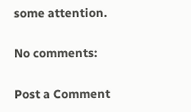some attention.

No comments:

Post a Comment